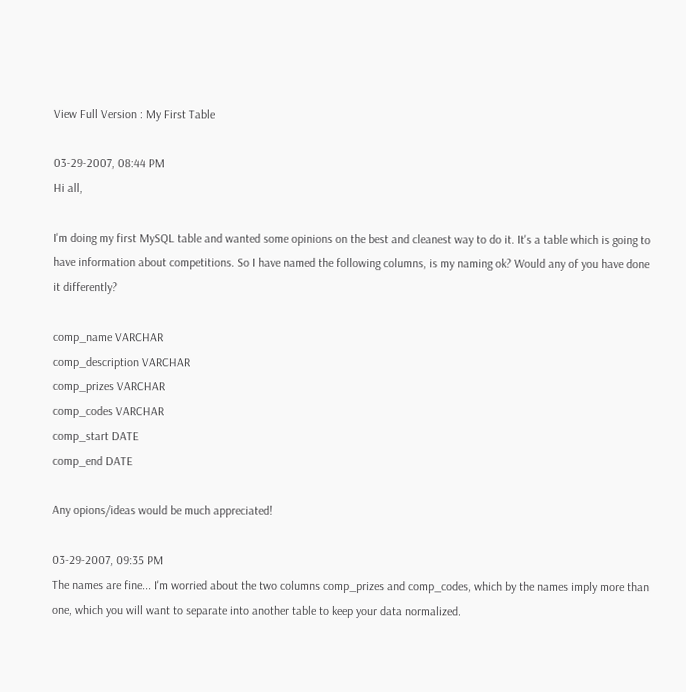View Full Version : My First Table

03-29-2007, 08:44 PM
Hi all,

I'm doing my first MySQL table and wanted some opinions on the best and cleanest way to do it. It's a table which is going to have information about competitions. So I have named the following columns, is my naming ok? Would any of you have done it differently?

comp_name VARCHAR
comp_description VARCHAR
comp_prizes VARCHAR
comp_codes VARCHAR
comp_start DATE
comp_end DATE

Any opions/ideas would be much appreciated!

03-29-2007, 09:35 PM
The names are fine... I'm worried about the two columns comp_prizes and comp_codes, which by the names imply more than one, which you will want to separate into another table to keep your data normalized.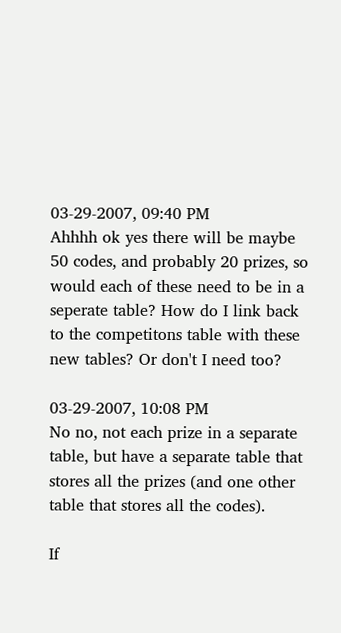03-29-2007, 09:40 PM
Ahhhh ok yes there will be maybe 50 codes, and probably 20 prizes, so would each of these need to be in a seperate table? How do I link back to the competitons table with these new tables? Or don't I need too?

03-29-2007, 10:08 PM
No no, not each prize in a separate table, but have a separate table that stores all the prizes (and one other table that stores all the codes).

If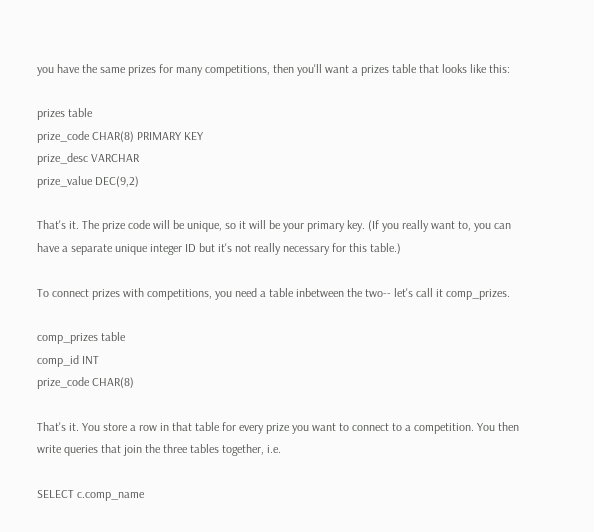you have the same prizes for many competitions, then you'll want a prizes table that looks like this:

prizes table
prize_code CHAR(8) PRIMARY KEY
prize_desc VARCHAR
prize_value DEC(9,2)

That's it. The prize code will be unique, so it will be your primary key. (If you really want to, you can have a separate unique integer ID but it's not really necessary for this table.)

To connect prizes with competitions, you need a table inbetween the two-- let's call it comp_prizes.

comp_prizes table
comp_id INT
prize_code CHAR(8)

That's it. You store a row in that table for every prize you want to connect to a competition. You then write queries that join the three tables together, i.e.

SELECT c.comp_name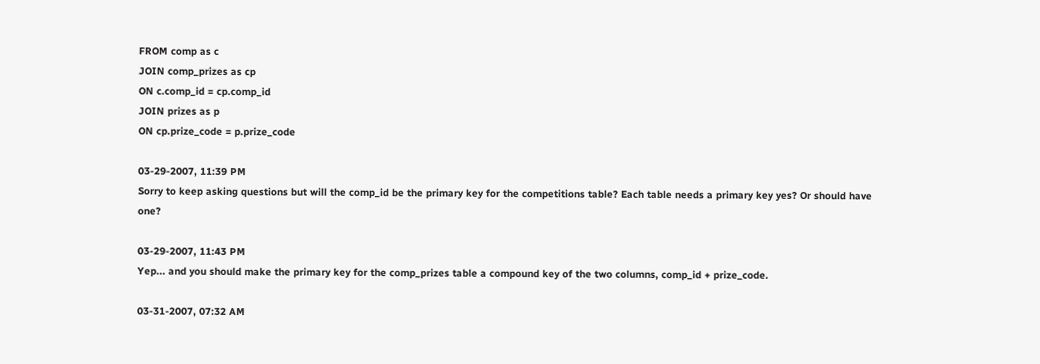FROM comp as c
JOIN comp_prizes as cp
ON c.comp_id = cp.comp_id
JOIN prizes as p
ON cp.prize_code = p.prize_code

03-29-2007, 11:39 PM
Sorry to keep asking questions but will the comp_id be the primary key for the competitions table? Each table needs a primary key yes? Or should have one?

03-29-2007, 11:43 PM
Yep... and you should make the primary key for the comp_prizes table a compound key of the two columns, comp_id + prize_code.

03-31-2007, 07:32 AM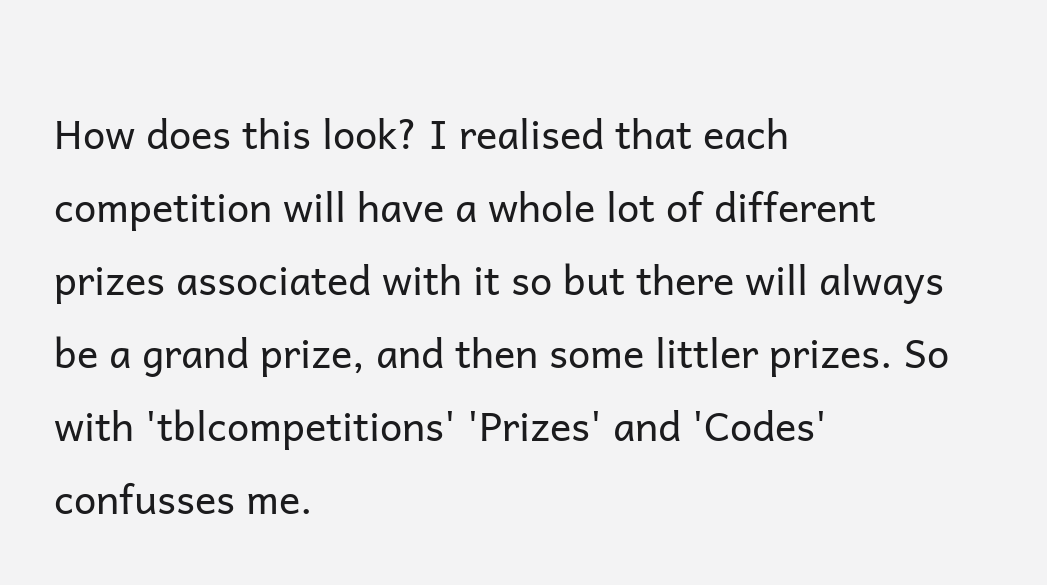How does this look? I realised that each competition will have a whole lot of different prizes associated with it so but there will always be a grand prize, and then some littler prizes. So with 'tblcompetitions' 'Prizes' and 'Codes' confusses me.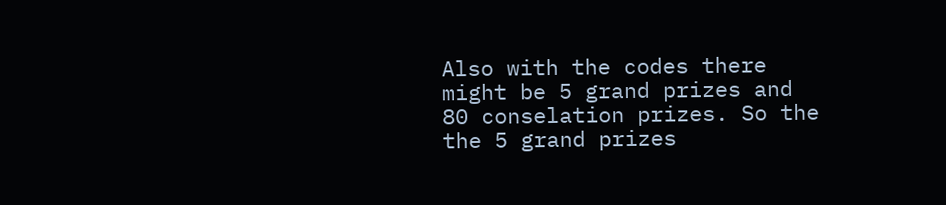Also with the codes there might be 5 grand prizes and 80 conselation prizes. So the the 5 grand prizes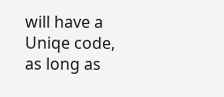will have a Uniqe code, as long as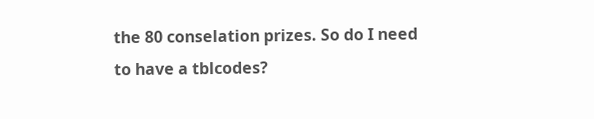the 80 conselation prizes. So do I need to have a tblcodes?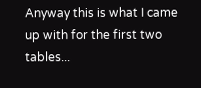Anyway this is what I came up with for the first two tables...